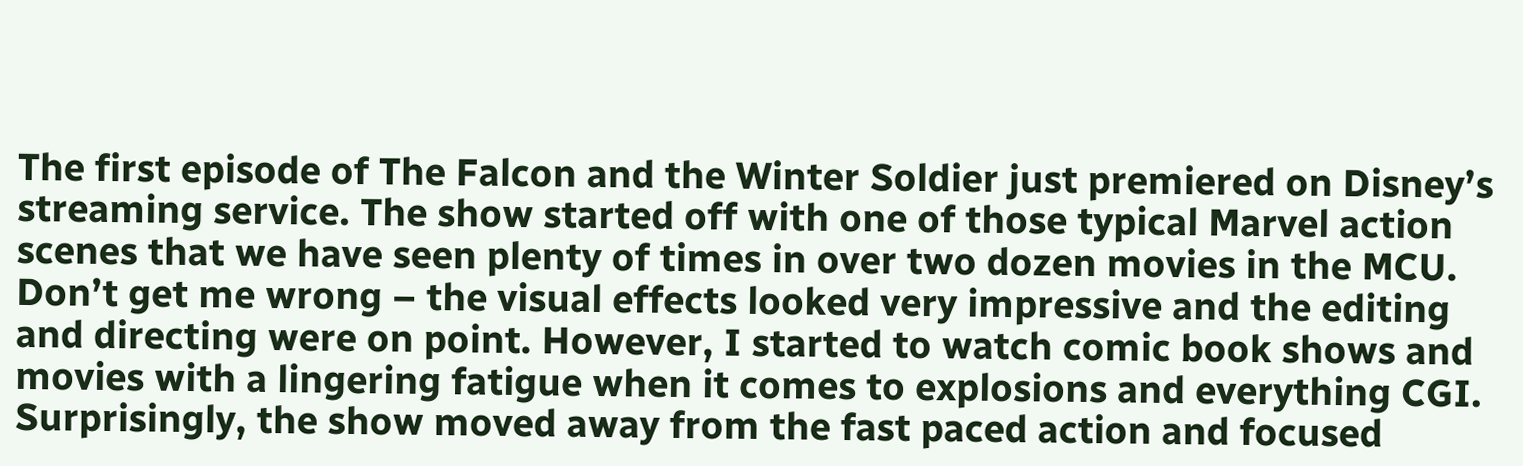The first episode of The Falcon and the Winter Soldier just premiered on Disney’s streaming service. The show started off with one of those typical Marvel action scenes that we have seen plenty of times in over two dozen movies in the MCU. Don’t get me wrong – the visual effects looked very impressive and the editing and directing were on point. However, I started to watch comic book shows and movies with a lingering fatigue when it comes to explosions and everything CGI. Surprisingly, the show moved away from the fast paced action and focused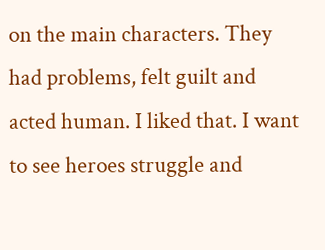on the main characters. They had problems, felt guilt and acted human. I liked that. I want to see heroes struggle and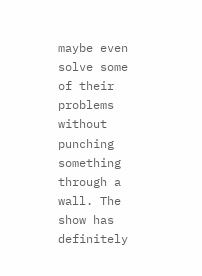maybe even solve some of their problems without punching something through a wall. The show has definitely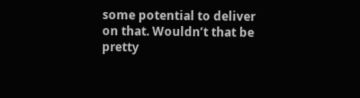some potential to deliver on that. Wouldn’t that be pretty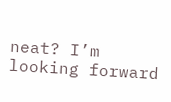neat? I’m looking forward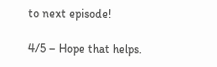to next episode!

4/5 – Hope that helps.